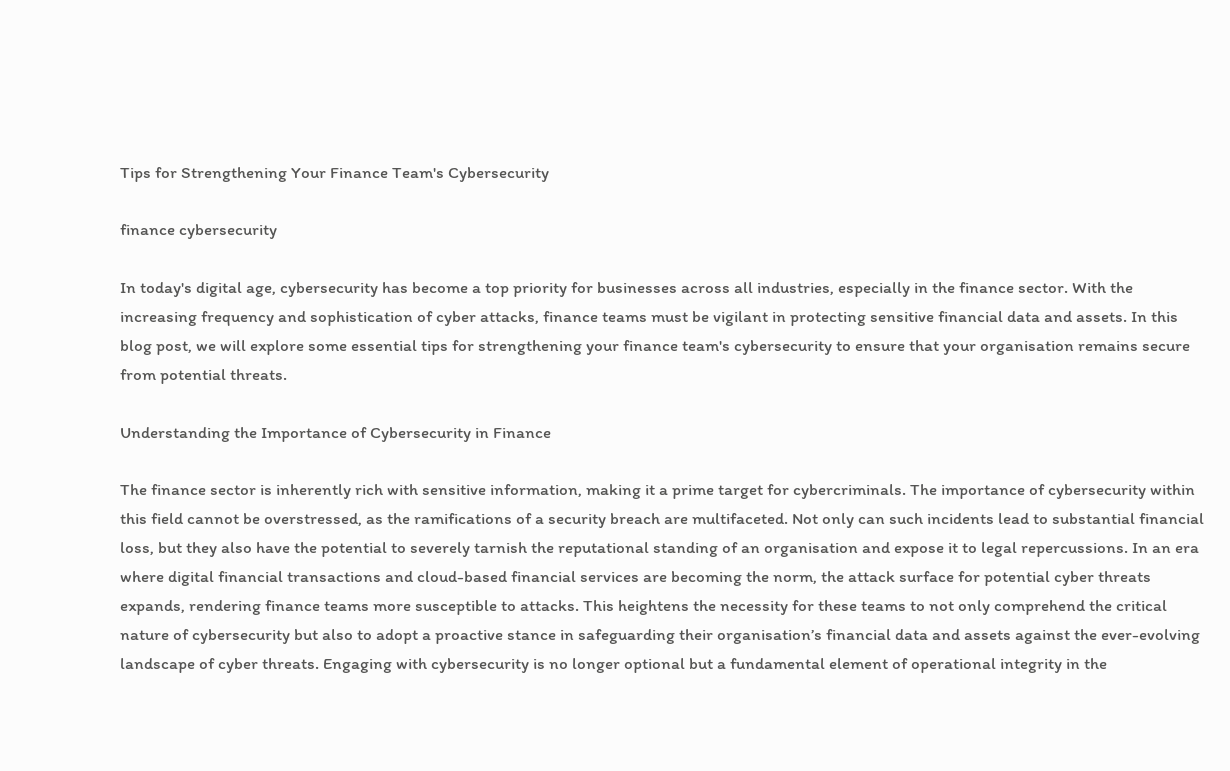Tips for Strengthening Your Finance Team's Cybersecurity

finance cybersecurity

In today's digital age, cybersecurity has become a top priority for businesses across all industries, especially in the finance sector. With the increasing frequency and sophistication of cyber attacks, finance teams must be vigilant in protecting sensitive financial data and assets. In this blog post, we will explore some essential tips for strengthening your finance team's cybersecurity to ensure that your organisation remains secure from potential threats.

Understanding the Importance of Cybersecurity in Finance

The finance sector is inherently rich with sensitive information, making it a prime target for cybercriminals. The importance of cybersecurity within this field cannot be overstressed, as the ramifications of a security breach are multifaceted. Not only can such incidents lead to substantial financial loss, but they also have the potential to severely tarnish the reputational standing of an organisation and expose it to legal repercussions. In an era where digital financial transactions and cloud-based financial services are becoming the norm, the attack surface for potential cyber threats expands, rendering finance teams more susceptible to attacks. This heightens the necessity for these teams to not only comprehend the critical nature of cybersecurity but also to adopt a proactive stance in safeguarding their organisation’s financial data and assets against the ever-evolving landscape of cyber threats. Engaging with cybersecurity is no longer optional but a fundamental element of operational integrity in the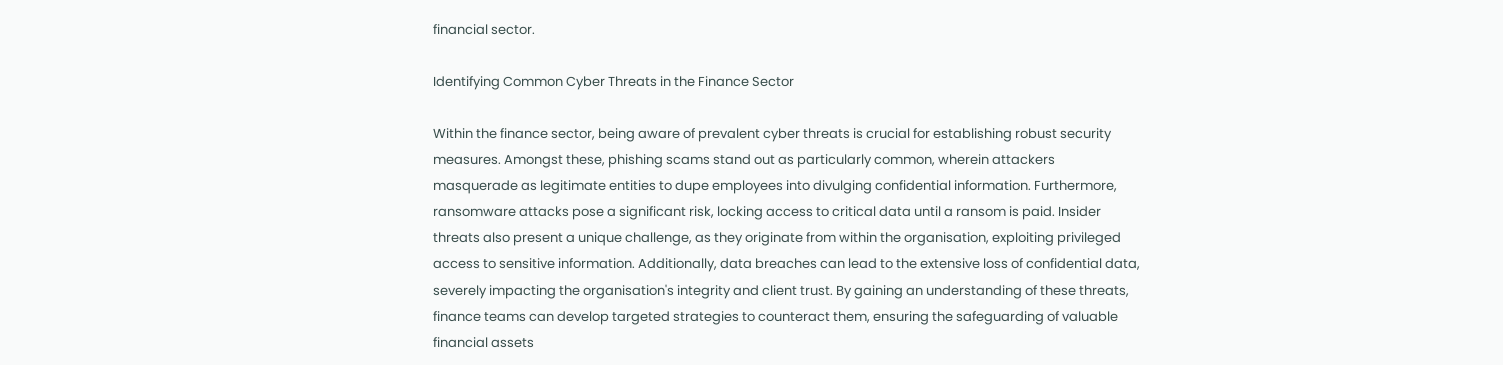financial sector.

Identifying Common Cyber Threats in the Finance Sector

Within the finance sector, being aware of prevalent cyber threats is crucial for establishing robust security measures. Amongst these, phishing scams stand out as particularly common, wherein attackers masquerade as legitimate entities to dupe employees into divulging confidential information. Furthermore, ransomware attacks pose a significant risk, locking access to critical data until a ransom is paid. Insider threats also present a unique challenge, as they originate from within the organisation, exploiting privileged access to sensitive information. Additionally, data breaches can lead to the extensive loss of confidential data, severely impacting the organisation's integrity and client trust. By gaining an understanding of these threats, finance teams can develop targeted strategies to counteract them, ensuring the safeguarding of valuable financial assets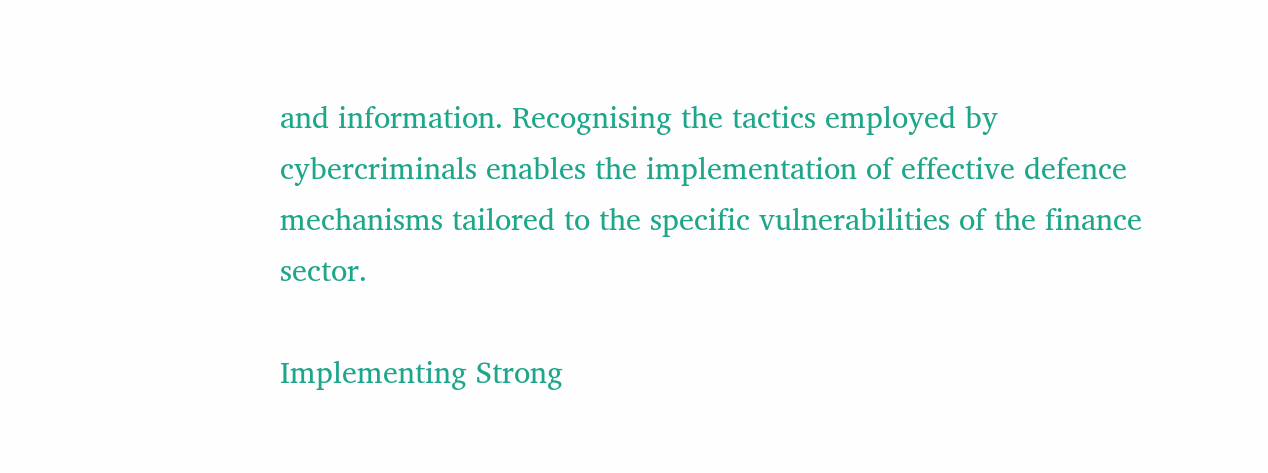and information. Recognising the tactics employed by cybercriminals enables the implementation of effective defence mechanisms tailored to the specific vulnerabilities of the finance sector.

Implementing Strong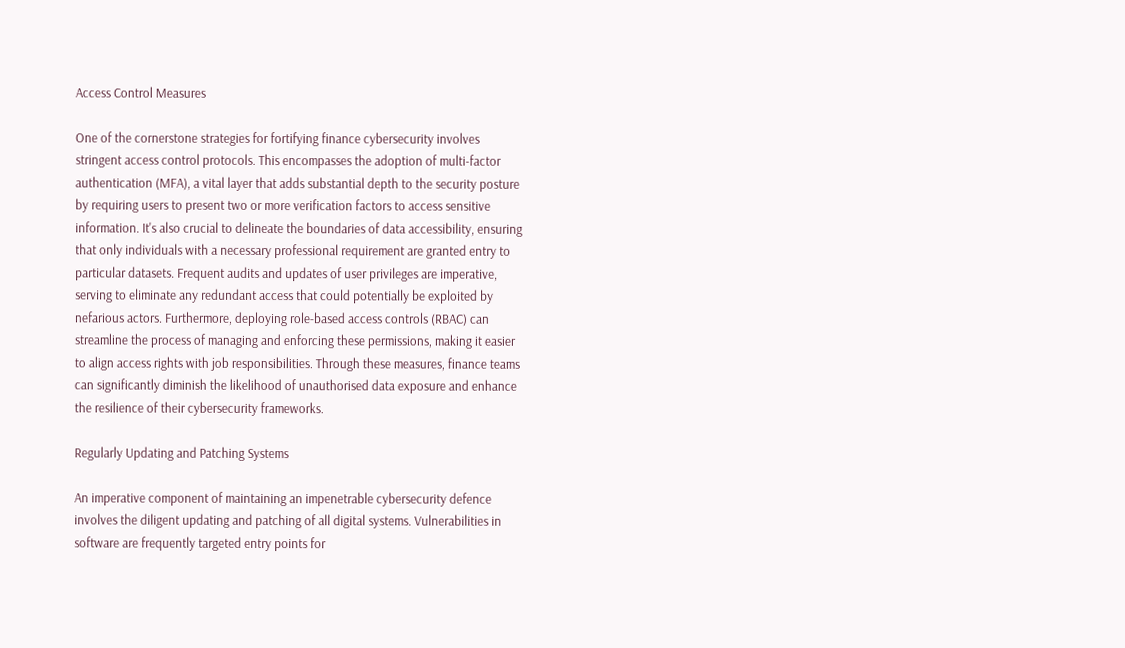Access Control Measures

One of the cornerstone strategies for fortifying finance cybersecurity involves stringent access control protocols. This encompasses the adoption of multi-factor authentication (MFA), a vital layer that adds substantial depth to the security posture by requiring users to present two or more verification factors to access sensitive information. It's also crucial to delineate the boundaries of data accessibility, ensuring that only individuals with a necessary professional requirement are granted entry to particular datasets. Frequent audits and updates of user privileges are imperative, serving to eliminate any redundant access that could potentially be exploited by nefarious actors. Furthermore, deploying role-based access controls (RBAC) can streamline the process of managing and enforcing these permissions, making it easier to align access rights with job responsibilities. Through these measures, finance teams can significantly diminish the likelihood of unauthorised data exposure and enhance the resilience of their cybersecurity frameworks.

Regularly Updating and Patching Systems

An imperative component of maintaining an impenetrable cybersecurity defence involves the diligent updating and patching of all digital systems. Vulnerabilities in software are frequently targeted entry points for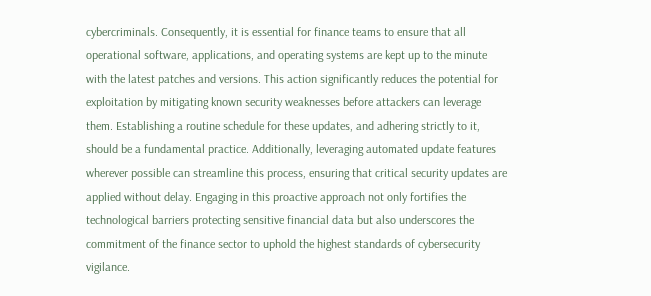cybercriminals. Consequently, it is essential for finance teams to ensure that all operational software, applications, and operating systems are kept up to the minute with the latest patches and versions. This action significantly reduces the potential for exploitation by mitigating known security weaknesses before attackers can leverage them. Establishing a routine schedule for these updates, and adhering strictly to it, should be a fundamental practice. Additionally, leveraging automated update features wherever possible can streamline this process, ensuring that critical security updates are applied without delay. Engaging in this proactive approach not only fortifies the technological barriers protecting sensitive financial data but also underscores the commitment of the finance sector to uphold the highest standards of cybersecurity vigilance.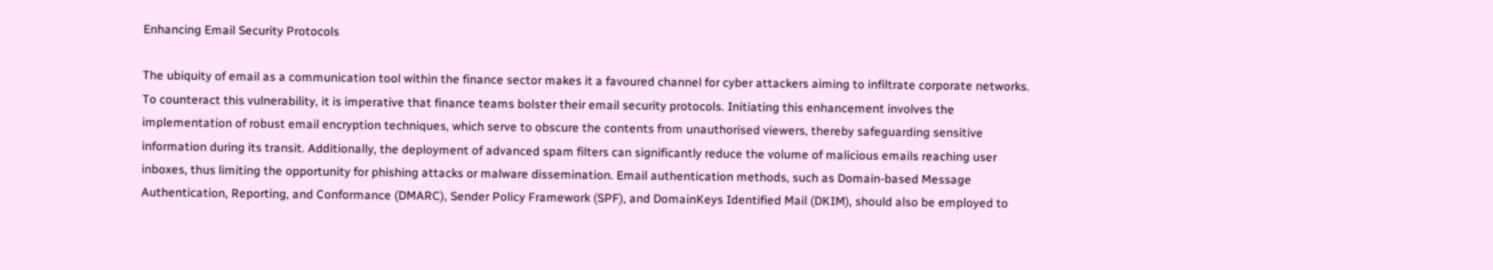Enhancing Email Security Protocols

The ubiquity of email as a communication tool within the finance sector makes it a favoured channel for cyber attackers aiming to infiltrate corporate networks. To counteract this vulnerability, it is imperative that finance teams bolster their email security protocols. Initiating this enhancement involves the implementation of robust email encryption techniques, which serve to obscure the contents from unauthorised viewers, thereby safeguarding sensitive information during its transit. Additionally, the deployment of advanced spam filters can significantly reduce the volume of malicious emails reaching user inboxes, thus limiting the opportunity for phishing attacks or malware dissemination. Email authentication methods, such as Domain-based Message Authentication, Reporting, and Conformance (DMARC), Sender Policy Framework (SPF), and DomainKeys Identified Mail (DKIM), should also be employed to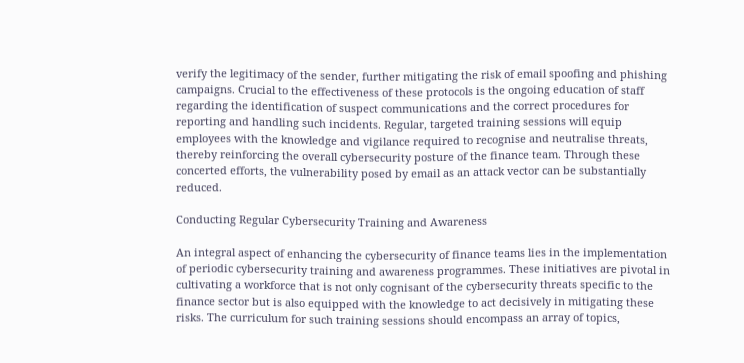verify the legitimacy of the sender, further mitigating the risk of email spoofing and phishing campaigns. Crucial to the effectiveness of these protocols is the ongoing education of staff regarding the identification of suspect communications and the correct procedures for reporting and handling such incidents. Regular, targeted training sessions will equip employees with the knowledge and vigilance required to recognise and neutralise threats, thereby reinforcing the overall cybersecurity posture of the finance team. Through these concerted efforts, the vulnerability posed by email as an attack vector can be substantially reduced.

Conducting Regular Cybersecurity Training and Awareness

An integral aspect of enhancing the cybersecurity of finance teams lies in the implementation of periodic cybersecurity training and awareness programmes. These initiatives are pivotal in cultivating a workforce that is not only cognisant of the cybersecurity threats specific to the finance sector but is also equipped with the knowledge to act decisively in mitigating these risks. The curriculum for such training sessions should encompass an array of topics,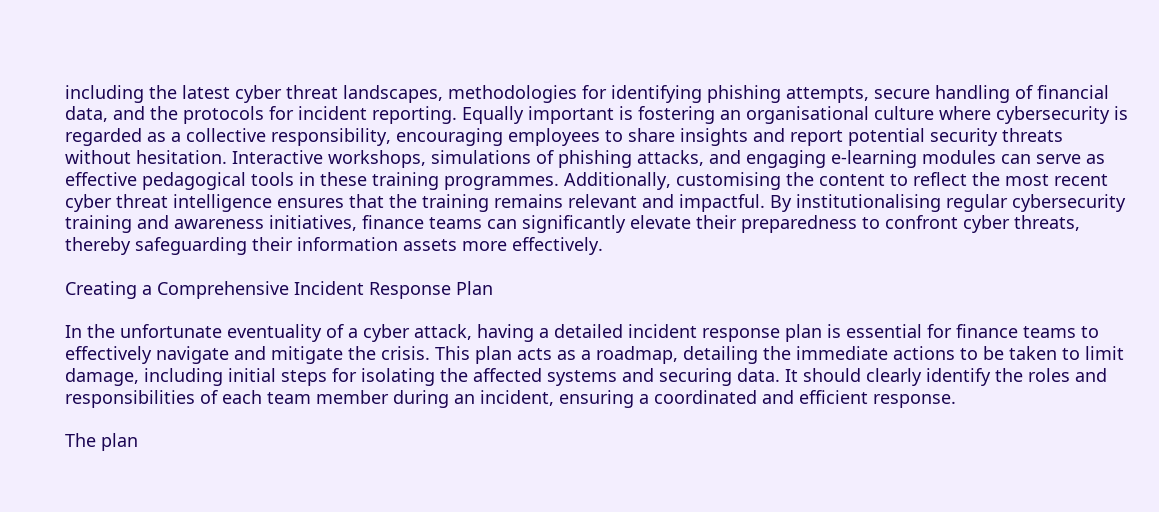including the latest cyber threat landscapes, methodologies for identifying phishing attempts, secure handling of financial data, and the protocols for incident reporting. Equally important is fostering an organisational culture where cybersecurity is regarded as a collective responsibility, encouraging employees to share insights and report potential security threats without hesitation. Interactive workshops, simulations of phishing attacks, and engaging e-learning modules can serve as effective pedagogical tools in these training programmes. Additionally, customising the content to reflect the most recent cyber threat intelligence ensures that the training remains relevant and impactful. By institutionalising regular cybersecurity training and awareness initiatives, finance teams can significantly elevate their preparedness to confront cyber threats, thereby safeguarding their information assets more effectively.

Creating a Comprehensive Incident Response Plan

In the unfortunate eventuality of a cyber attack, having a detailed incident response plan is essential for finance teams to effectively navigate and mitigate the crisis. This plan acts as a roadmap, detailing the immediate actions to be taken to limit damage, including initial steps for isolating the affected systems and securing data. It should clearly identify the roles and responsibilities of each team member during an incident, ensuring a coordinated and efficient response.

The plan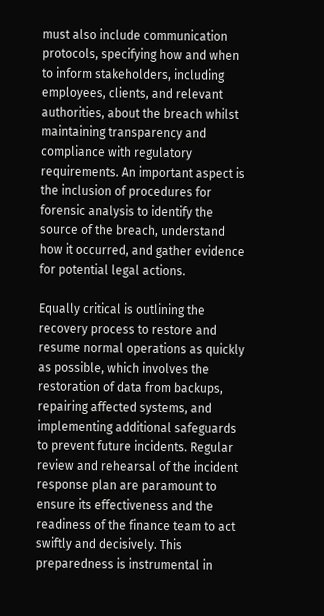must also include communication protocols, specifying how and when to inform stakeholders, including employees, clients, and relevant authorities, about the breach whilst maintaining transparency and compliance with regulatory requirements. An important aspect is the inclusion of procedures for forensic analysis to identify the source of the breach, understand how it occurred, and gather evidence for potential legal actions.

Equally critical is outlining the recovery process to restore and resume normal operations as quickly as possible, which involves the restoration of data from backups, repairing affected systems, and implementing additional safeguards to prevent future incidents. Regular review and rehearsal of the incident response plan are paramount to ensure its effectiveness and the readiness of the finance team to act swiftly and decisively. This preparedness is instrumental in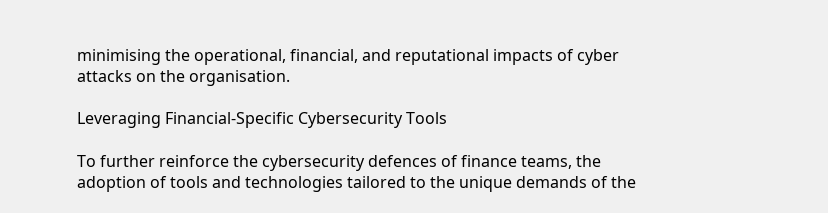minimising the operational, financial, and reputational impacts of cyber attacks on the organisation.

Leveraging Financial-Specific Cybersecurity Tools

To further reinforce the cybersecurity defences of finance teams, the adoption of tools and technologies tailored to the unique demands of the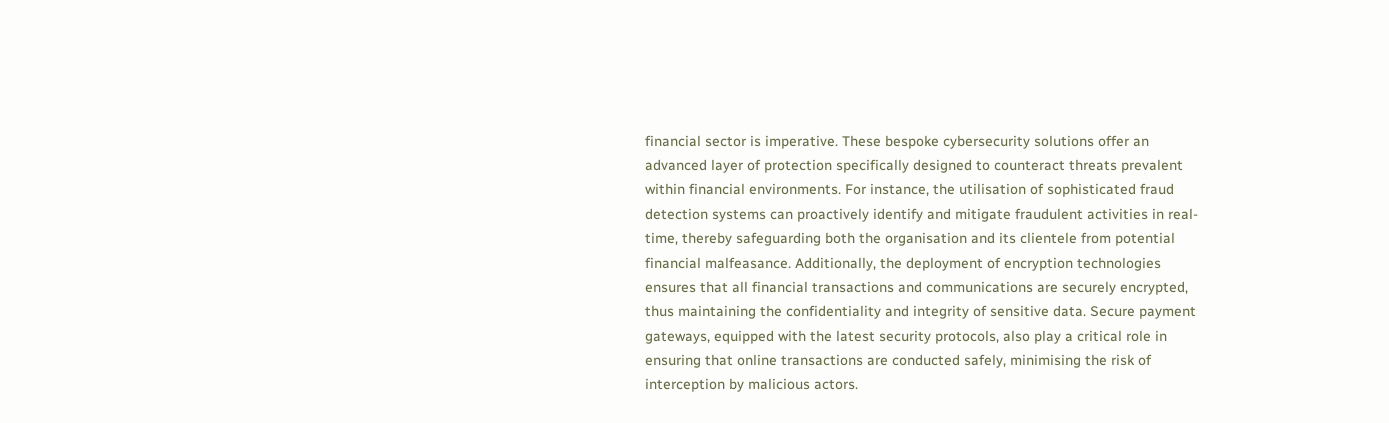financial sector is imperative. These bespoke cybersecurity solutions offer an advanced layer of protection specifically designed to counteract threats prevalent within financial environments. For instance, the utilisation of sophisticated fraud detection systems can proactively identify and mitigate fraudulent activities in real-time, thereby safeguarding both the organisation and its clientele from potential financial malfeasance. Additionally, the deployment of encryption technologies ensures that all financial transactions and communications are securely encrypted, thus maintaining the confidentiality and integrity of sensitive data. Secure payment gateways, equipped with the latest security protocols, also play a critical role in ensuring that online transactions are conducted safely, minimising the risk of interception by malicious actors.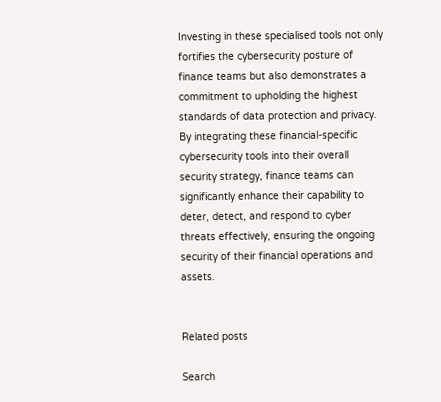Investing in these specialised tools not only fortifies the cybersecurity posture of finance teams but also demonstrates a commitment to upholding the highest standards of data protection and privacy. By integrating these financial-specific cybersecurity tools into their overall security strategy, finance teams can significantly enhance their capability to deter, detect, and respond to cyber threats effectively, ensuring the ongoing security of their financial operations and assets.


Related posts

Search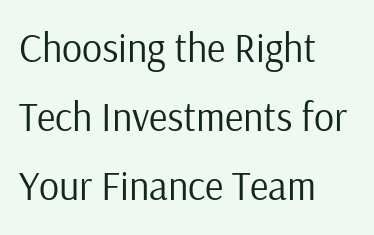Choosing the Right Tech Investments for Your Finance Team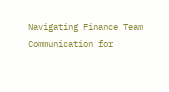Navigating Finance Team Communication for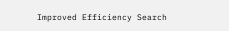Improved Efficiency Search